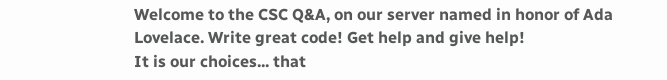Welcome to the CSC Q&A, on our server named in honor of Ada Lovelace. Write great code! Get help and give help!
It is our choices... that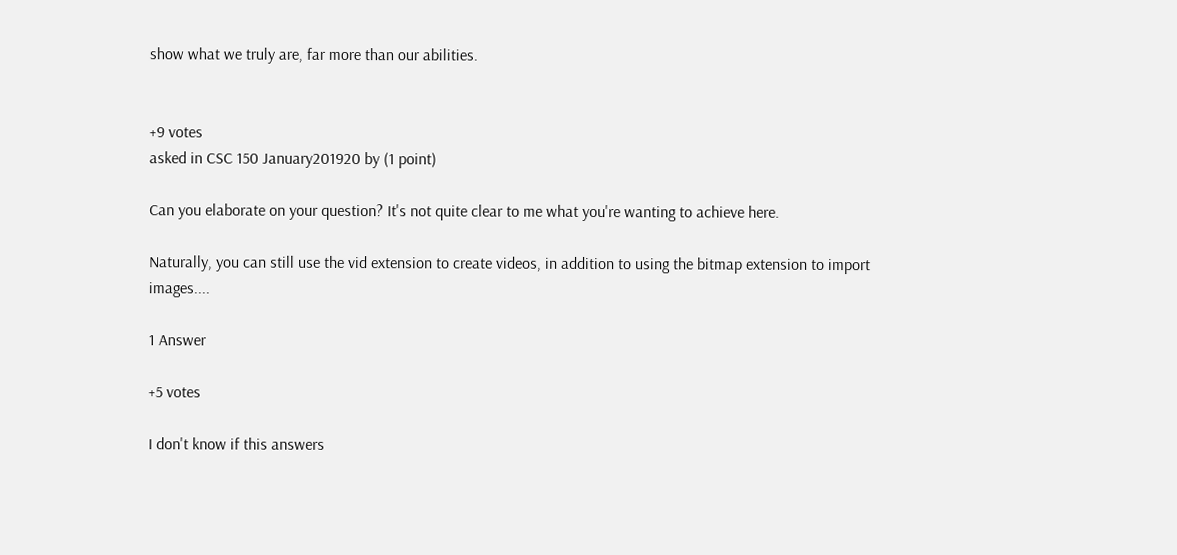show what we truly are, far more than our abilities.


+9 votes
asked in CSC 150 January201920 by (1 point)

Can you elaborate on your question? It's not quite clear to me what you're wanting to achieve here.

Naturally, you can still use the vid extension to create videos, in addition to using the bitmap extension to import images....

1 Answer

+5 votes

I don't know if this answers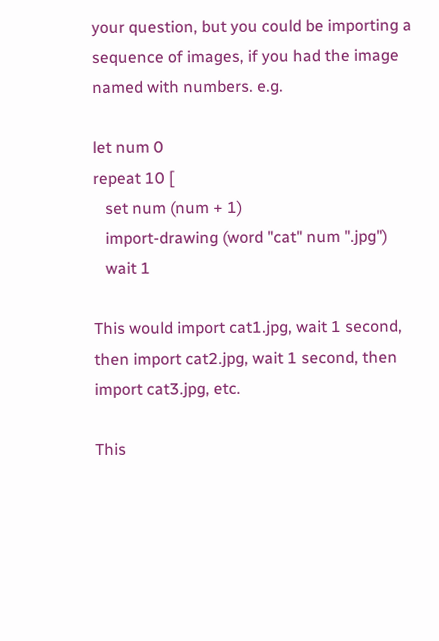your question, but you could be importing a sequence of images, if you had the image named with numbers. e.g.

let num 0
repeat 10 [
   set num (num + 1)
   import-drawing (word "cat" num ".jpg")
   wait 1

This would import cat1.jpg, wait 1 second, then import cat2.jpg, wait 1 second, then import cat3.jpg, etc.

This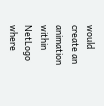would create an animation within NetLogo where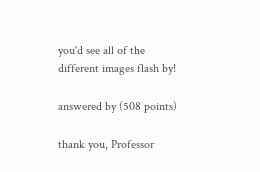you'd see all of the different images flash by!

answered by (508 points)

thank you, Professor